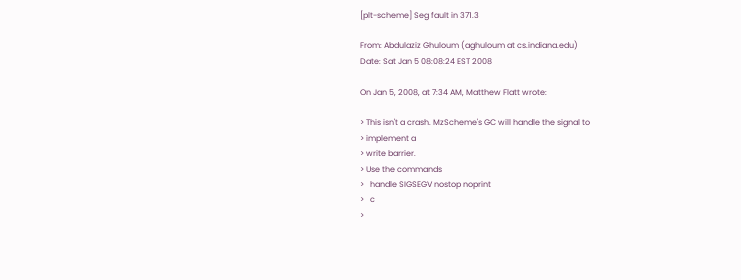[plt-scheme] Seg fault in 371.3

From: Abdulaziz Ghuloum (aghuloum at cs.indiana.edu)
Date: Sat Jan 5 08:08:24 EST 2008

On Jan 5, 2008, at 7:34 AM, Matthew Flatt wrote:

> This isn't a crash. MzScheme's GC will handle the signal to
> implement a
> write barrier.
> Use the commands
>   handle SIGSEGV nostop noprint
>   c
>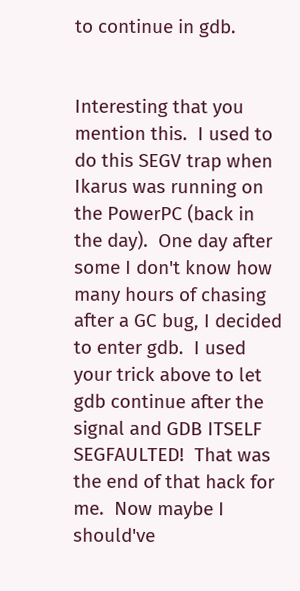to continue in gdb.


Interesting that you mention this.  I used to do this SEGV trap when
Ikarus was running on the PowerPC (back in the day).  One day after
some I don't know how many hours of chasing after a GC bug, I decided
to enter gdb.  I used your trick above to let gdb continue after the
signal and GDB ITSELF SEGFAULTED!  That was the end of that hack for
me.  Now maybe I should've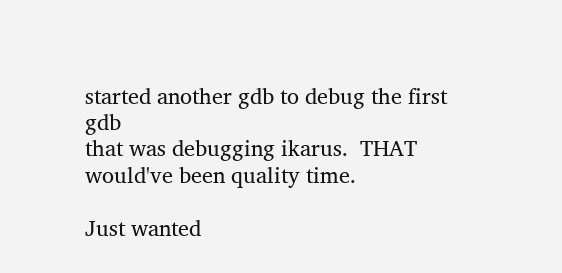started another gdb to debug the first gdb
that was debugging ikarus.  THAT would've been quality time.

Just wanted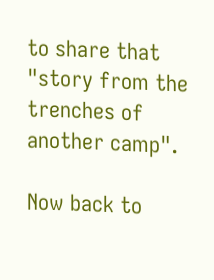to share that "story from the trenches of another camp".

Now back to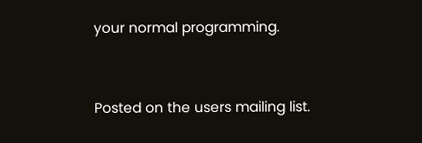your normal programming.


Posted on the users mailing list.